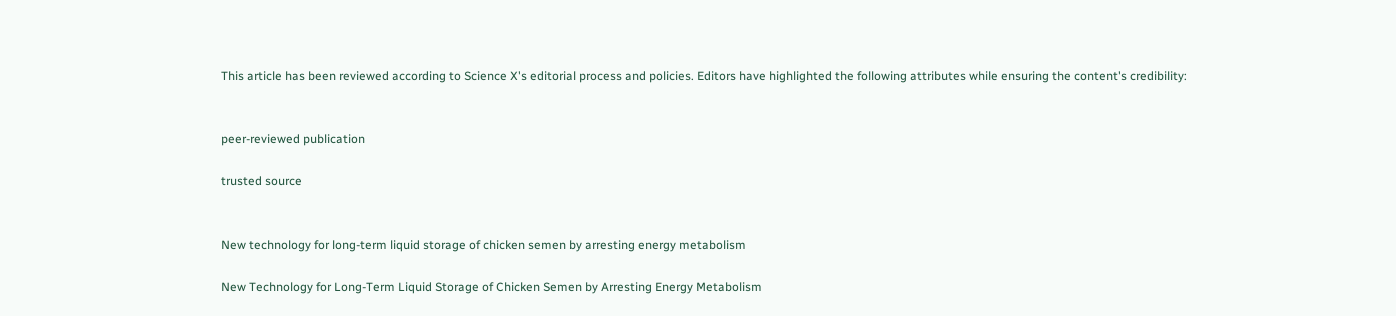This article has been reviewed according to Science X's editorial process and policies. Editors have highlighted the following attributes while ensuring the content's credibility:


peer-reviewed publication

trusted source


New technology for long-term liquid storage of chicken semen by arresting energy metabolism

New Technology for Long-Term Liquid Storage of Chicken Semen by Arresting Energy Metabolism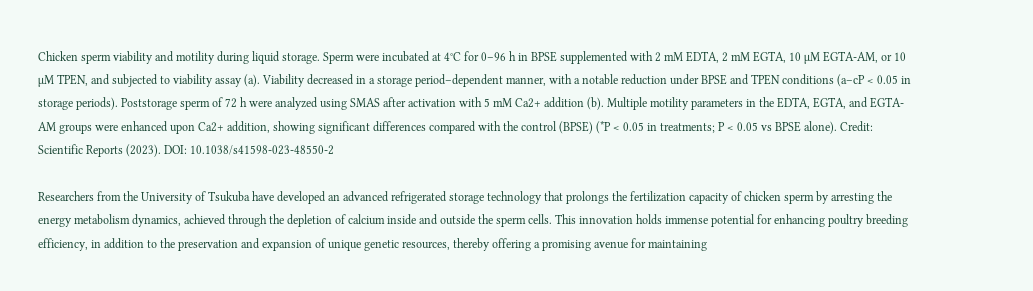Chicken sperm viability and motility during liquid storage. Sperm were incubated at 4°C for 0–96 h in BPSE supplemented with 2 mM EDTA, 2 mM EGTA, 10 µM EGTA-AM, or 10 µM TPEN, and subjected to viability assay (a). Viability decreased in a storage period–dependent manner, with a notable reduction under BPSE and TPEN conditions (a–cP < 0.05 in storage periods). Poststorage sperm of 72 h were analyzed using SMAS after activation with 5 mM Ca2+ addition (b). Multiple motility parameters in the EDTA, EGTA, and EGTA-AM groups were enhanced upon Ca2+ addition, showing significant differences compared with the control (BPSE) (*P < 0.05 in treatments; P < 0.05 vs BPSE alone). Credit: Scientific Reports (2023). DOI: 10.1038/s41598-023-48550-2

Researchers from the University of Tsukuba have developed an advanced refrigerated storage technology that prolongs the fertilization capacity of chicken sperm by arresting the energy metabolism dynamics, achieved through the depletion of calcium inside and outside the sperm cells. This innovation holds immense potential for enhancing poultry breeding efficiency, in addition to the preservation and expansion of unique genetic resources, thereby offering a promising avenue for maintaining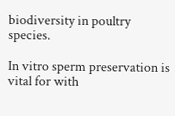biodiversity in poultry species.

In vitro sperm preservation is vital for with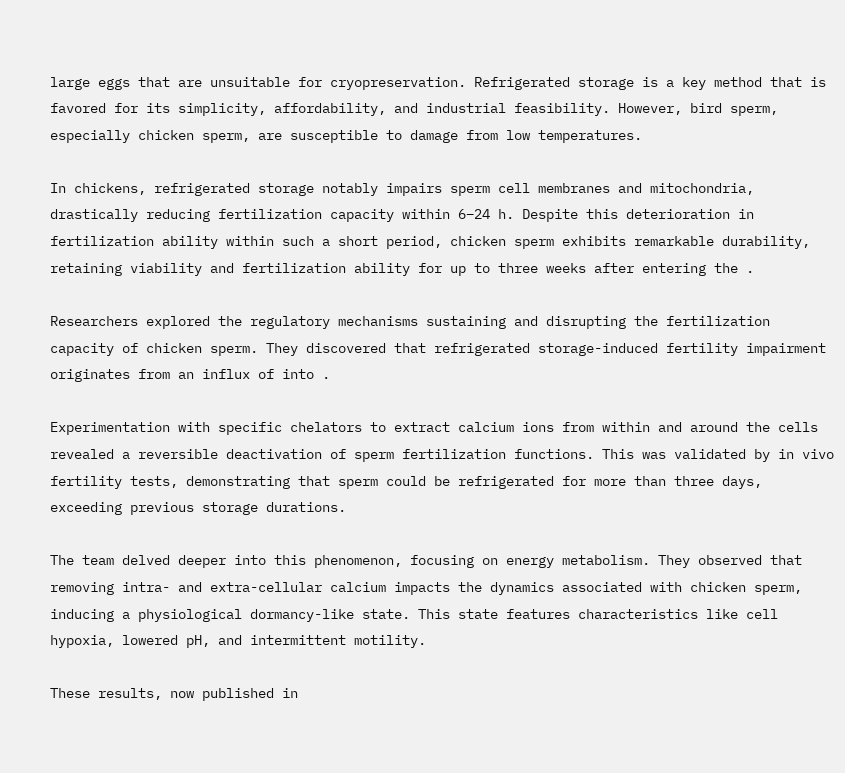large eggs that are unsuitable for cryopreservation. Refrigerated storage is a key method that is favored for its simplicity, affordability, and industrial feasibility. However, bird sperm, especially chicken sperm, are susceptible to damage from low temperatures.

In chickens, refrigerated storage notably impairs sperm cell membranes and mitochondria, drastically reducing fertilization capacity within 6–24 h. Despite this deterioration in fertilization ability within such a short period, chicken sperm exhibits remarkable durability, retaining viability and fertilization ability for up to three weeks after entering the .

Researchers explored the regulatory mechanisms sustaining and disrupting the fertilization capacity of chicken sperm. They discovered that refrigerated storage-induced fertility impairment originates from an influx of into .

Experimentation with specific chelators to extract calcium ions from within and around the cells revealed a reversible deactivation of sperm fertilization functions. This was validated by in vivo fertility tests, demonstrating that sperm could be refrigerated for more than three days, exceeding previous storage durations.

The team delved deeper into this phenomenon, focusing on energy metabolism. They observed that removing intra- and extra-cellular calcium impacts the dynamics associated with chicken sperm, inducing a physiological dormancy-like state. This state features characteristics like cell hypoxia, lowered pH, and intermittent motility.

These results, now published in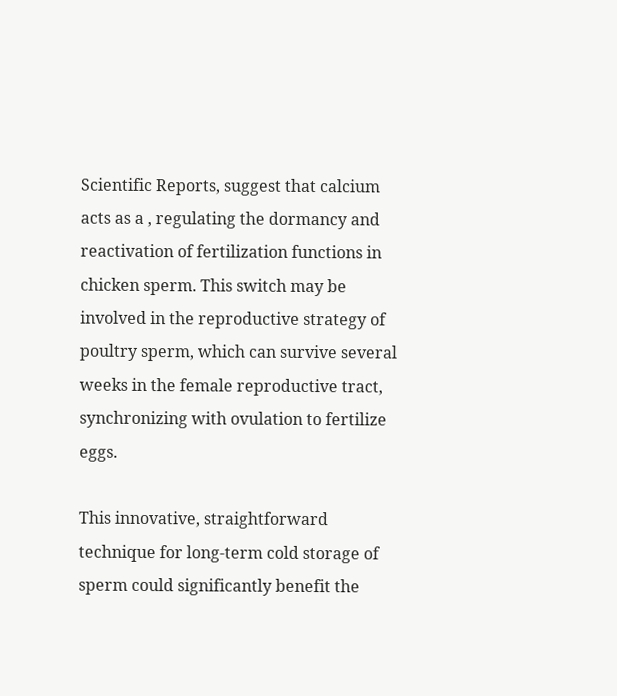Scientific Reports, suggest that calcium acts as a , regulating the dormancy and reactivation of fertilization functions in chicken sperm. This switch may be involved in the reproductive strategy of poultry sperm, which can survive several weeks in the female reproductive tract, synchronizing with ovulation to fertilize eggs.

This innovative, straightforward technique for long-term cold storage of sperm could significantly benefit the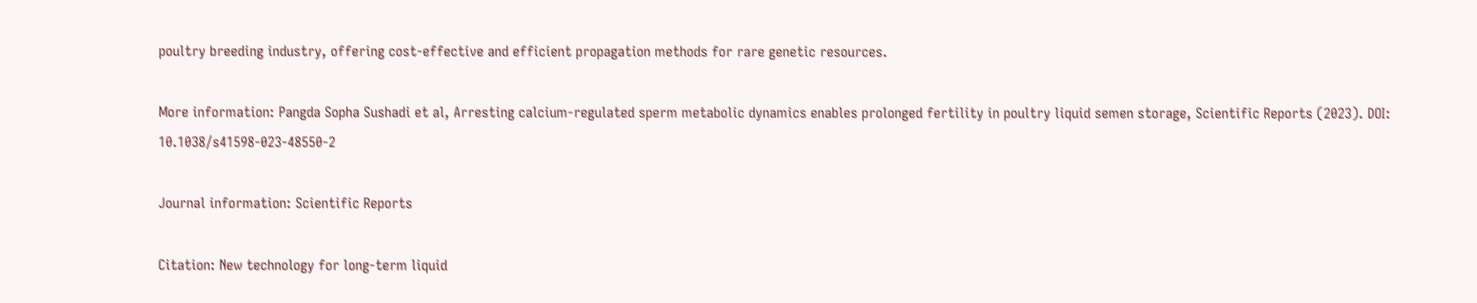poultry breeding industry, offering cost-effective and efficient propagation methods for rare genetic resources.

More information: Pangda Sopha Sushadi et al, Arresting calcium-regulated sperm metabolic dynamics enables prolonged fertility in poultry liquid semen storage, Scientific Reports (2023). DOI: 10.1038/s41598-023-48550-2

Journal information: Scientific Reports

Citation: New technology for long-term liquid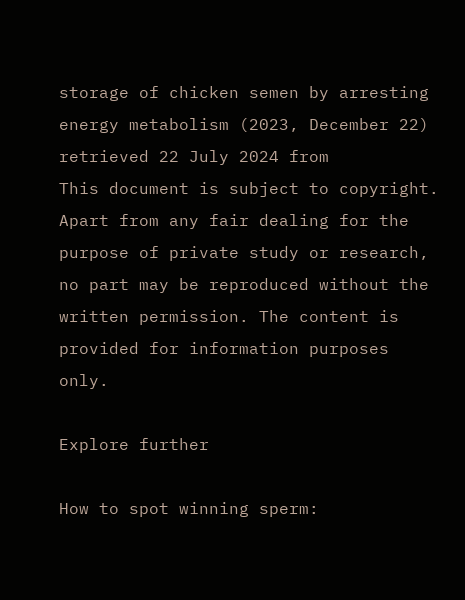storage of chicken semen by arresting energy metabolism (2023, December 22) retrieved 22 July 2024 from
This document is subject to copyright. Apart from any fair dealing for the purpose of private study or research, no part may be reproduced without the written permission. The content is provided for information purposes only.

Explore further

How to spot winning sperm: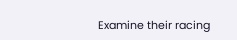Examine their racing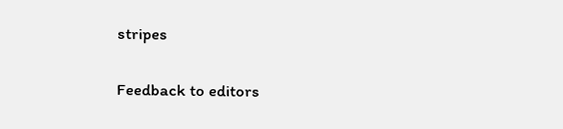stripes


Feedback to editors